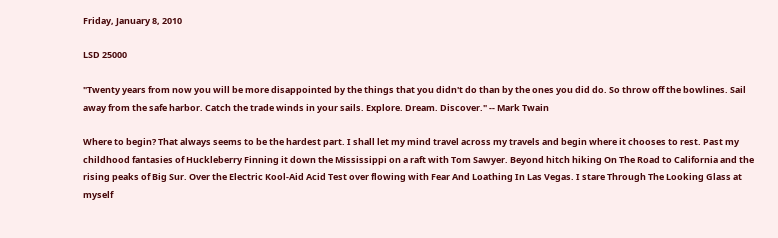Friday, January 8, 2010

LSD 25000

"Twenty years from now you will be more disappointed by the things that you didn't do than by the ones you did do. So throw off the bowlines. Sail away from the safe harbor. Catch the trade winds in your sails. Explore. Dream. Discover." -- Mark Twain

Where to begin? That always seems to be the hardest part. I shall let my mind travel across my travels and begin where it chooses to rest. Past my childhood fantasies of Huckleberry Finning it down the Mississippi on a raft with Tom Sawyer. Beyond hitch hiking On The Road to California and the rising peaks of Big Sur. Over the Electric Kool-Aid Acid Test over flowing with Fear And Loathing In Las Vegas. I stare Through The Looking Glass at myself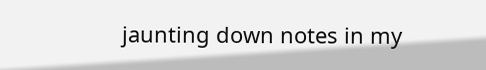jaunting down notes in my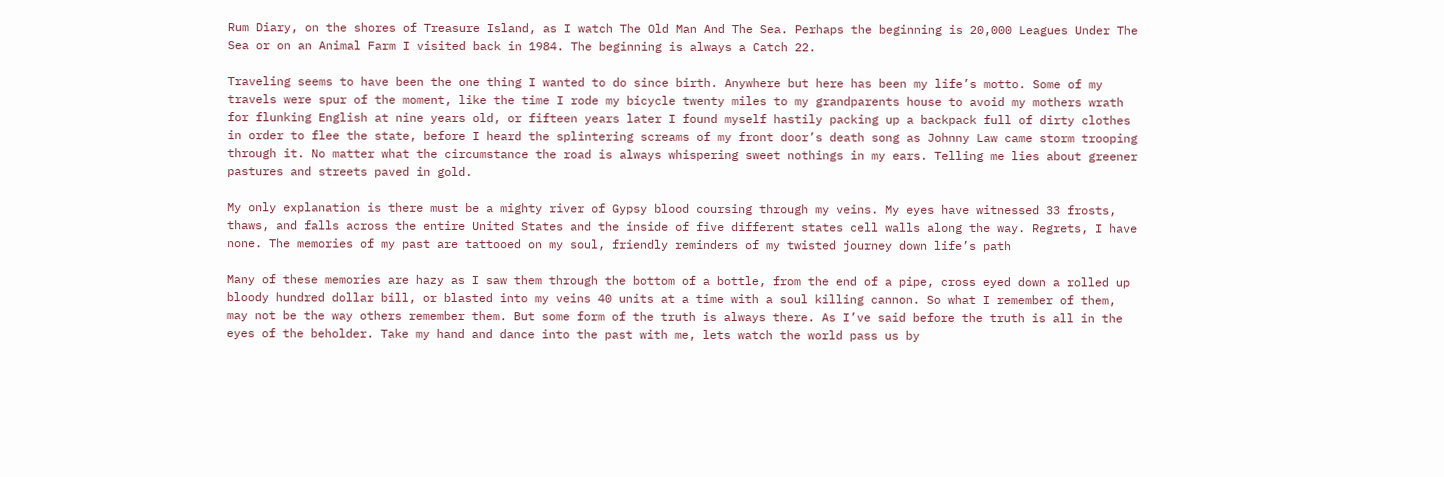Rum Diary, on the shores of Treasure Island, as I watch The Old Man And The Sea. Perhaps the beginning is 20,000 Leagues Under The Sea or on an Animal Farm I visited back in 1984. The beginning is always a Catch 22.

Traveling seems to have been the one thing I wanted to do since birth. Anywhere but here has been my life’s motto. Some of my travels were spur of the moment, like the time I rode my bicycle twenty miles to my grandparents house to avoid my mothers wrath for flunking English at nine years old, or fifteen years later I found myself hastily packing up a backpack full of dirty clothes in order to flee the state, before I heard the splintering screams of my front door’s death song as Johnny Law came storm trooping through it. No matter what the circumstance the road is always whispering sweet nothings in my ears. Telling me lies about greener pastures and streets paved in gold.

My only explanation is there must be a mighty river of Gypsy blood coursing through my veins. My eyes have witnessed 33 frosts, thaws, and falls across the entire United States and the inside of five different states cell walls along the way. Regrets, I have none. The memories of my past are tattooed on my soul, friendly reminders of my twisted journey down life’s path

Many of these memories are hazy as I saw them through the bottom of a bottle, from the end of a pipe, cross eyed down a rolled up bloody hundred dollar bill, or blasted into my veins 40 units at a time with a soul killing cannon. So what I remember of them, may not be the way others remember them. But some form of the truth is always there. As I’ve said before the truth is all in the eyes of the beholder. Take my hand and dance into the past with me, lets watch the world pass us by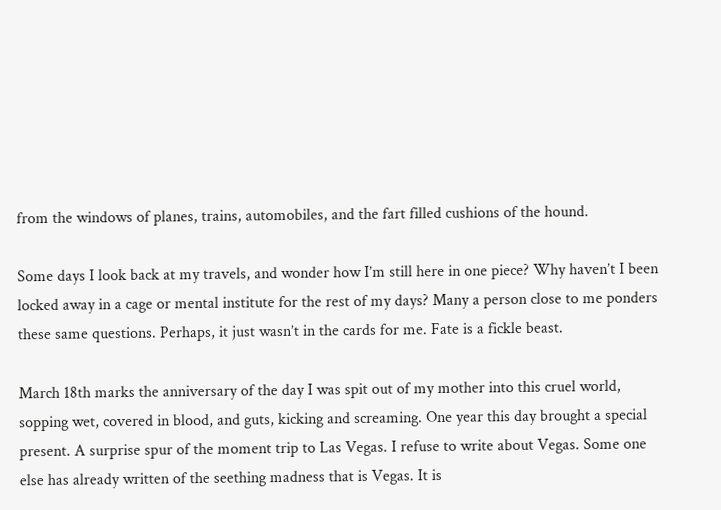from the windows of planes, trains, automobiles, and the fart filled cushions of the hound.

Some days I look back at my travels, and wonder how I’m still here in one piece? Why haven’t I been locked away in a cage or mental institute for the rest of my days? Many a person close to me ponders these same questions. Perhaps, it just wasn’t in the cards for me. Fate is a fickle beast.

March 18th marks the anniversary of the day I was spit out of my mother into this cruel world, sopping wet, covered in blood, and guts, kicking and screaming. One year this day brought a special present. A surprise spur of the moment trip to Las Vegas. I refuse to write about Vegas. Some one else has already written of the seething madness that is Vegas. It is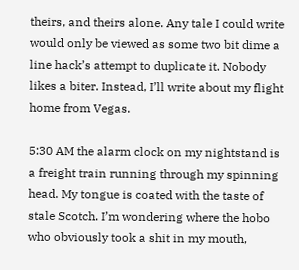theirs, and theirs alone. Any tale I could write would only be viewed as some two bit dime a line hack’s attempt to duplicate it. Nobody likes a biter. Instead, I’ll write about my flight home from Vegas.

5:30 AM the alarm clock on my nightstand is a freight train running through my spinning head. My tongue is coated with the taste of stale Scotch. I’m wondering where the hobo who obviously took a shit in my mouth,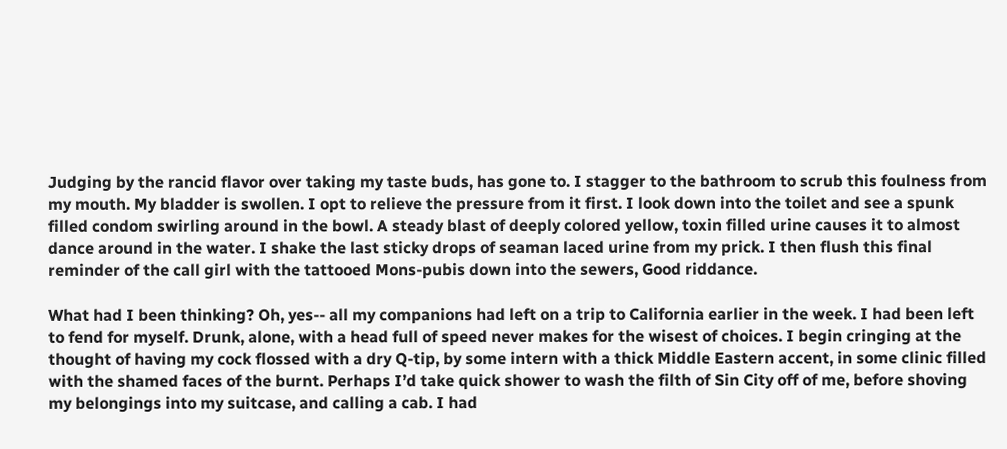Judging by the rancid flavor over taking my taste buds, has gone to. I stagger to the bathroom to scrub this foulness from my mouth. My bladder is swollen. I opt to relieve the pressure from it first. I look down into the toilet and see a spunk filled condom swirling around in the bowl. A steady blast of deeply colored yellow, toxin filled urine causes it to almost dance around in the water. I shake the last sticky drops of seaman laced urine from my prick. I then flush this final reminder of the call girl with the tattooed Mons-pubis down into the sewers, Good riddance.

What had I been thinking? Oh, yes-- all my companions had left on a trip to California earlier in the week. I had been left to fend for myself. Drunk, alone, with a head full of speed never makes for the wisest of choices. I begin cringing at the thought of having my cock flossed with a dry Q-tip, by some intern with a thick Middle Eastern accent, in some clinic filled with the shamed faces of the burnt. Perhaps I’d take quick shower to wash the filth of Sin City off of me, before shoving my belongings into my suitcase, and calling a cab. I had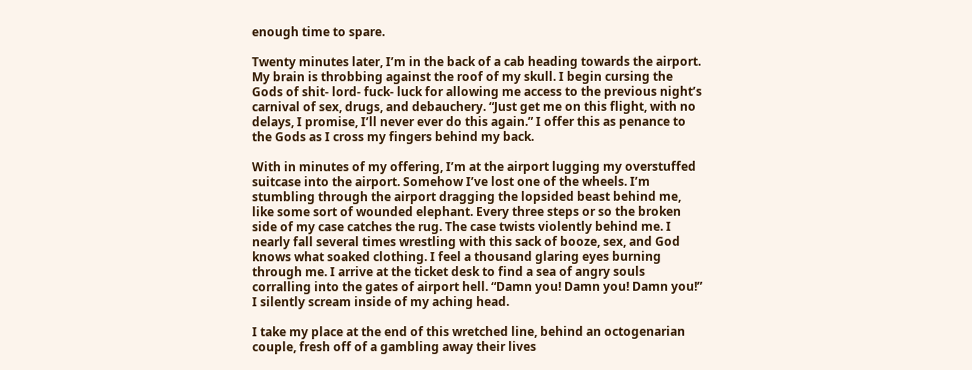enough time to spare.

Twenty minutes later, I’m in the back of a cab heading towards the airport. My brain is throbbing against the roof of my skull. I begin cursing the Gods of shit- lord- fuck- luck for allowing me access to the previous night’s carnival of sex, drugs, and debauchery. “Just get me on this flight, with no delays, I promise, I’ll never ever do this again.” I offer this as penance to the Gods as I cross my fingers behind my back.

With in minutes of my offering, I’m at the airport lugging my overstuffed suitcase into the airport. Somehow I’ve lost one of the wheels. I’m stumbling through the airport dragging the lopsided beast behind me, like some sort of wounded elephant. Every three steps or so the broken side of my case catches the rug. The case twists violently behind me. I nearly fall several times wrestling with this sack of booze, sex, and God knows what soaked clothing. I feel a thousand glaring eyes burning through me. I arrive at the ticket desk to find a sea of angry souls corralling into the gates of airport hell. “Damn you! Damn you! Damn you!” I silently scream inside of my aching head.

I take my place at the end of this wretched line, behind an octogenarian couple, fresh off of a gambling away their lives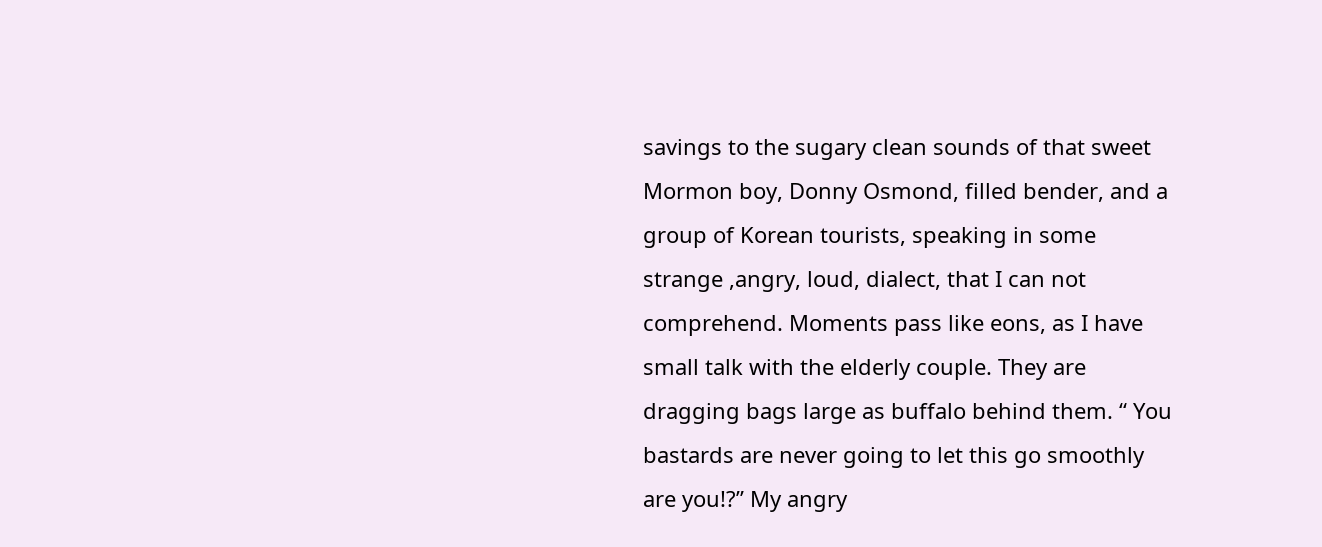savings to the sugary clean sounds of that sweet Mormon boy, Donny Osmond, filled bender, and a group of Korean tourists, speaking in some strange ,angry, loud, dialect, that I can not comprehend. Moments pass like eons, as I have small talk with the elderly couple. They are dragging bags large as buffalo behind them. “ You bastards are never going to let this go smoothly are you!?” My angry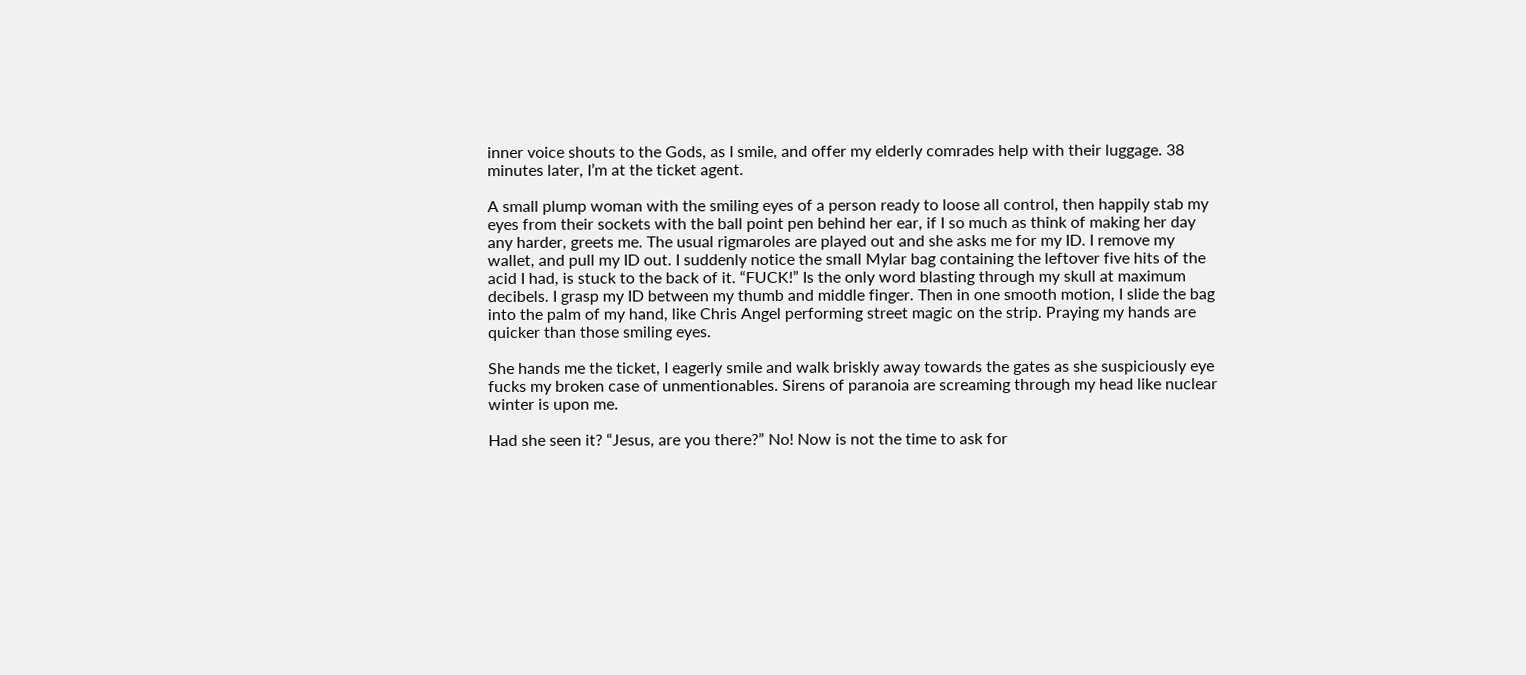inner voice shouts to the Gods, as I smile, and offer my elderly comrades help with their luggage. 38 minutes later, I’m at the ticket agent.

A small plump woman with the smiling eyes of a person ready to loose all control, then happily stab my eyes from their sockets with the ball point pen behind her ear, if I so much as think of making her day any harder, greets me. The usual rigmaroles are played out and she asks me for my ID. I remove my wallet, and pull my ID out. I suddenly notice the small Mylar bag containing the leftover five hits of the acid I had, is stuck to the back of it. “FUCK!” Is the only word blasting through my skull at maximum decibels. I grasp my ID between my thumb and middle finger. Then in one smooth motion, I slide the bag into the palm of my hand, like Chris Angel performing street magic on the strip. Praying my hands are quicker than those smiling eyes.

She hands me the ticket, I eagerly smile and walk briskly away towards the gates as she suspiciously eye fucks my broken case of unmentionables. Sirens of paranoia are screaming through my head like nuclear winter is upon me.

Had she seen it? “Jesus, are you there?” No! Now is not the time to ask for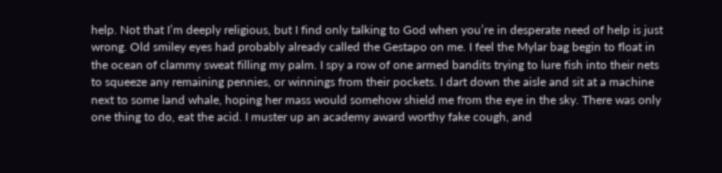help. Not that I’m deeply religious, but I find only talking to God when you’re in desperate need of help is just wrong. Old smiley eyes had probably already called the Gestapo on me. I feel the Mylar bag begin to float in the ocean of clammy sweat filling my palm. I spy a row of one armed bandits trying to lure fish into their nets to squeeze any remaining pennies, or winnings from their pockets. I dart down the aisle and sit at a machine next to some land whale, hoping her mass would somehow shield me from the eye in the sky. There was only one thing to do, eat the acid. I muster up an academy award worthy fake cough, and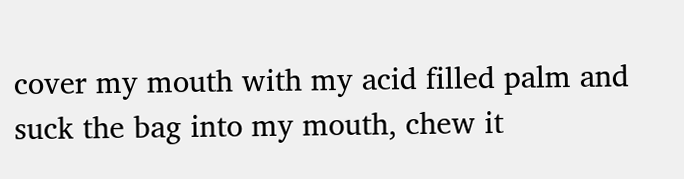cover my mouth with my acid filled palm and suck the bag into my mouth, chew it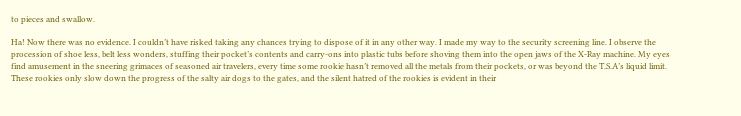to pieces and swallow.

Ha! Now there was no evidence. I couldn’t have risked taking any chances trying to dispose of it in any other way. I made my way to the security screening line. I observe the procession of shoe less, belt less wonders, stuffing their pocket’s contents and carry-ons into plastic tubs before shoving them into the open jaws of the X-Ray machine. My eyes find amusement in the sneering grimaces of seasoned air travelers, every time some rookie hasn’t removed all the metals from their pockets, or was beyond the T.S.A’s liquid limit. These rookies only slow down the progress of the salty air dogs to the gates, and the silent hatred of the rookies is evident in their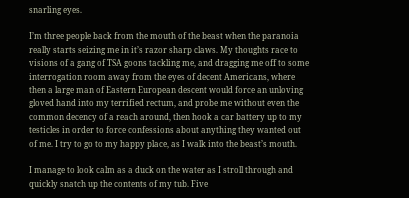snarling eyes.

I’m three people back from the mouth of the beast when the paranoia really starts seizing me in it’s razor sharp claws. My thoughts race to visions of a gang of TSA goons tackling me, and dragging me off to some interrogation room away from the eyes of decent Americans, where then a large man of Eastern European descent would force an unloving gloved hand into my terrified rectum, and probe me without even the common decency of a reach around, then hook a car battery up to my testicles in order to force confessions about anything they wanted out of me. I try to go to my happy place, as I walk into the beast’s mouth.

I manage to look calm as a duck on the water as I stroll through and quickly snatch up the contents of my tub. Five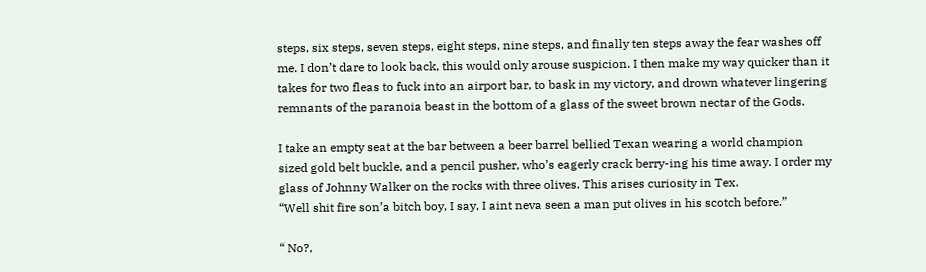steps, six steps, seven steps, eight steps, nine steps, and finally ten steps away the fear washes off me. I don’t dare to look back, this would only arouse suspicion. I then make my way quicker than it takes for two fleas to fuck into an airport bar, to bask in my victory, and drown whatever lingering remnants of the paranoia beast in the bottom of a glass of the sweet brown nectar of the Gods.

I take an empty seat at the bar between a beer barrel bellied Texan wearing a world champion sized gold belt buckle, and a pencil pusher, who’s eagerly crack berry-ing his time away. I order my glass of Johnny Walker on the rocks with three olives. This arises curiosity in Tex.
“Well shit fire son’a bitch boy, I say, I aint neva seen a man put olives in his scotch before.”

“ No?,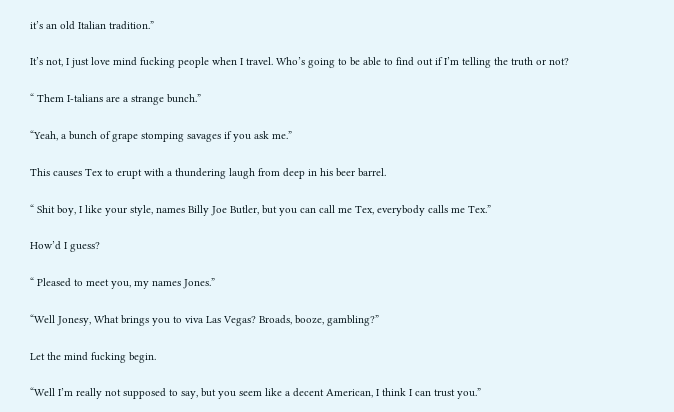it’s an old Italian tradition.”

It’s not, I just love mind fucking people when I travel. Who’s going to be able to find out if I’m telling the truth or not?

“ Them I-talians are a strange bunch.”

“Yeah, a bunch of grape stomping savages if you ask me.”

This causes Tex to erupt with a thundering laugh from deep in his beer barrel.

“ Shit boy, I like your style, names Billy Joe Butler, but you can call me Tex, everybody calls me Tex.”

How’d I guess?

“ Pleased to meet you, my names Jones.”

“Well Jonesy, What brings you to viva Las Vegas? Broads, booze, gambling?”

Let the mind fucking begin.

“Well I’m really not supposed to say, but you seem like a decent American, I think I can trust you.”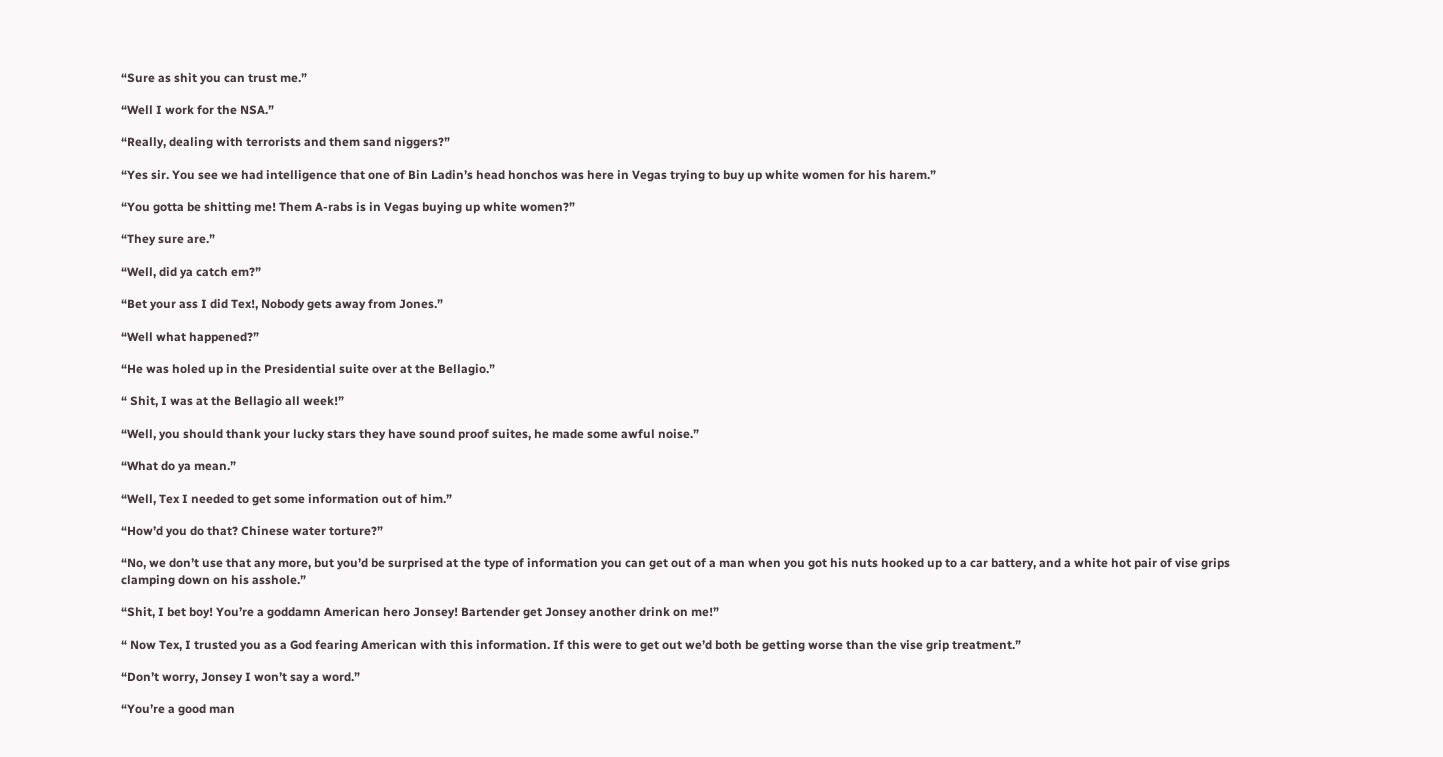“Sure as shit you can trust me.”

“Well I work for the NSA.”

“Really, dealing with terrorists and them sand niggers?”

“Yes sir. You see we had intelligence that one of Bin Ladin’s head honchos was here in Vegas trying to buy up white women for his harem.”

“You gotta be shitting me! Them A-rabs is in Vegas buying up white women?”

“They sure are.”

“Well, did ya catch em?”

“Bet your ass I did Tex!, Nobody gets away from Jones.”

“Well what happened?”

“He was holed up in the Presidential suite over at the Bellagio.”

“ Shit, I was at the Bellagio all week!”

“Well, you should thank your lucky stars they have sound proof suites, he made some awful noise.”

“What do ya mean.”

“Well, Tex I needed to get some information out of him.”

“How’d you do that? Chinese water torture?”

“No, we don’t use that any more, but you’d be surprised at the type of information you can get out of a man when you got his nuts hooked up to a car battery, and a white hot pair of vise grips clamping down on his asshole.”

“Shit, I bet boy! You’re a goddamn American hero Jonsey! Bartender get Jonsey another drink on me!”

“ Now Tex, I trusted you as a God fearing American with this information. If this were to get out we’d both be getting worse than the vise grip treatment.”

“Don’t worry, Jonsey I won’t say a word.”

“You’re a good man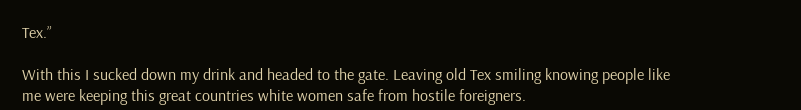Tex.”

With this I sucked down my drink and headed to the gate. Leaving old Tex smiling knowing people like me were keeping this great countries white women safe from hostile foreigners.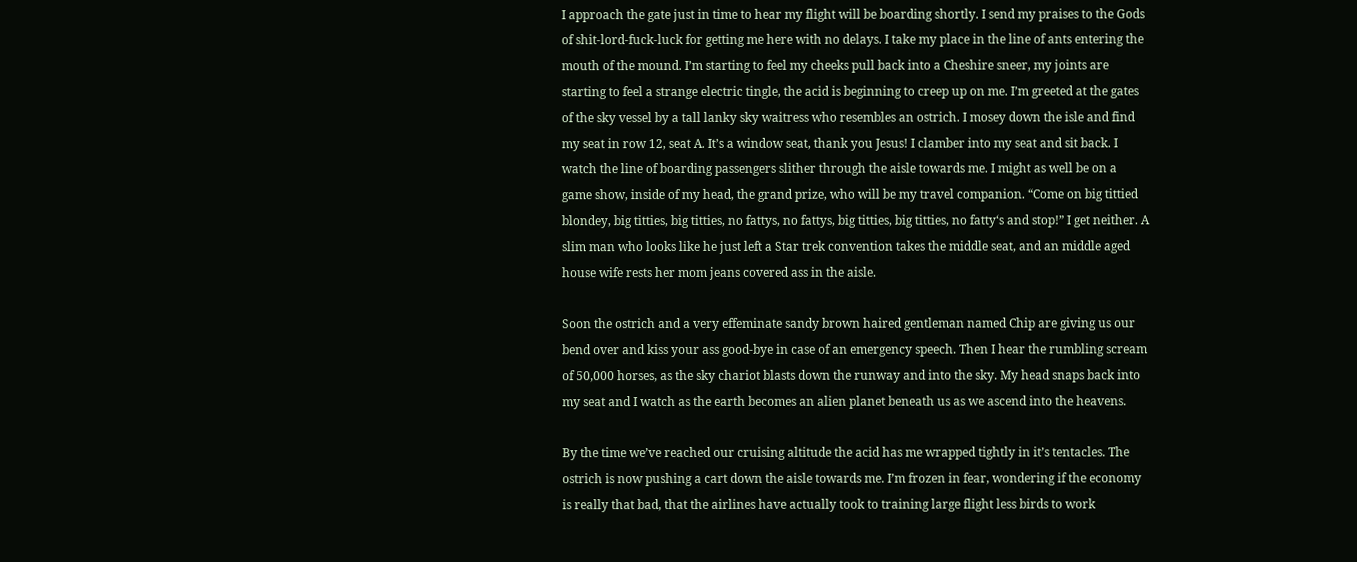I approach the gate just in time to hear my flight will be boarding shortly. I send my praises to the Gods of shit-lord-fuck-luck for getting me here with no delays. I take my place in the line of ants entering the mouth of the mound. I’m starting to feel my cheeks pull back into a Cheshire sneer, my joints are starting to feel a strange electric tingle, the acid is beginning to creep up on me. I’m greeted at the gates of the sky vessel by a tall lanky sky waitress who resembles an ostrich. I mosey down the isle and find my seat in row 12, seat A. It’s a window seat, thank you Jesus! I clamber into my seat and sit back. I watch the line of boarding passengers slither through the aisle towards me. I might as well be on a game show, inside of my head, the grand prize, who will be my travel companion. “Come on big tittied blondey, big titties, big titties, no fattys, no fattys, big titties, big titties, no fatty‘s and stop!” I get neither. A slim man who looks like he just left a Star trek convention takes the middle seat, and an middle aged house wife rests her mom jeans covered ass in the aisle.

Soon the ostrich and a very effeminate sandy brown haired gentleman named Chip are giving us our bend over and kiss your ass good-bye in case of an emergency speech. Then I hear the rumbling scream of 50,000 horses, as the sky chariot blasts down the runway and into the sky. My head snaps back into my seat and I watch as the earth becomes an alien planet beneath us as we ascend into the heavens.

By the time we’ve reached our cruising altitude the acid has me wrapped tightly in it’s tentacles. The ostrich is now pushing a cart down the aisle towards me. I’m frozen in fear, wondering if the economy is really that bad, that the airlines have actually took to training large flight less birds to work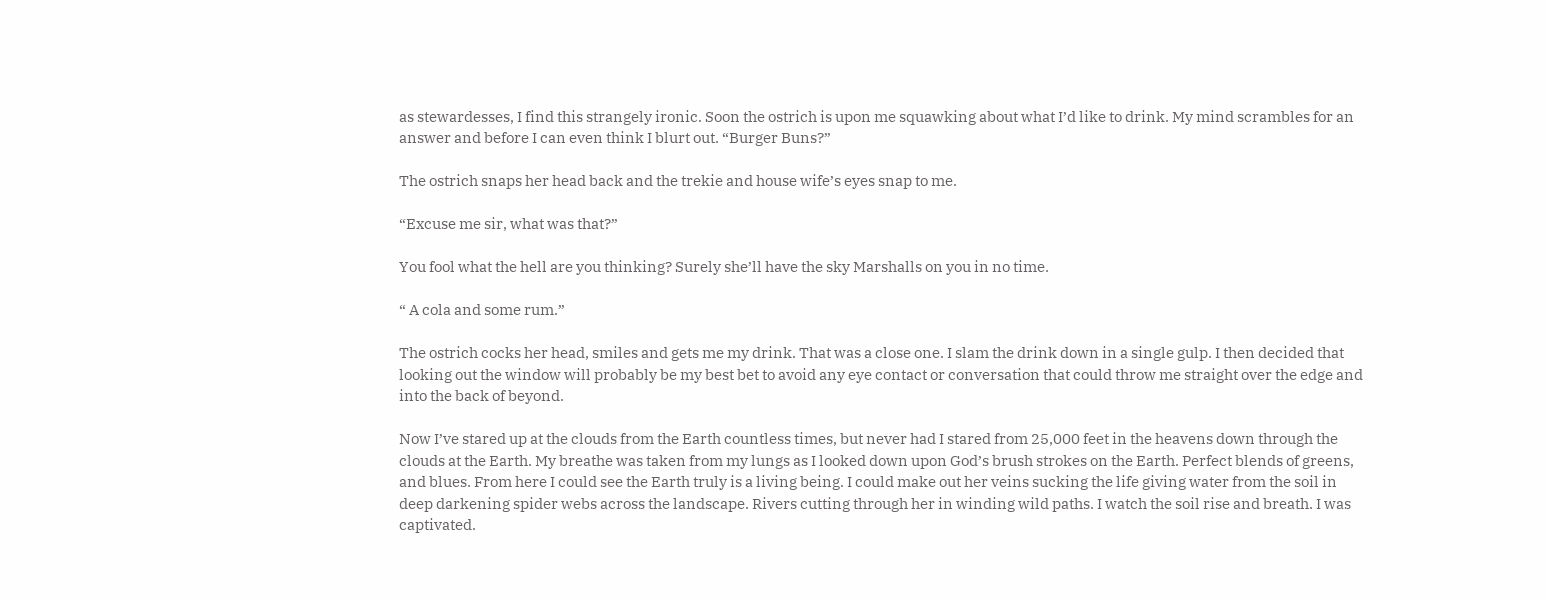as stewardesses, I find this strangely ironic. Soon the ostrich is upon me squawking about what I’d like to drink. My mind scrambles for an answer and before I can even think I blurt out. “Burger Buns?”

The ostrich snaps her head back and the trekie and house wife’s eyes snap to me.

“Excuse me sir, what was that?”

You fool what the hell are you thinking? Surely she’ll have the sky Marshalls on you in no time.

“ A cola and some rum.”

The ostrich cocks her head, smiles and gets me my drink. That was a close one. I slam the drink down in a single gulp. I then decided that looking out the window will probably be my best bet to avoid any eye contact or conversation that could throw me straight over the edge and into the back of beyond.

Now I’ve stared up at the clouds from the Earth countless times, but never had I stared from 25,000 feet in the heavens down through the clouds at the Earth. My breathe was taken from my lungs as I looked down upon God’s brush strokes on the Earth. Perfect blends of greens, and blues. From here I could see the Earth truly is a living being. I could make out her veins sucking the life giving water from the soil in deep darkening spider webs across the landscape. Rivers cutting through her in winding wild paths. I watch the soil rise and breath. I was captivated.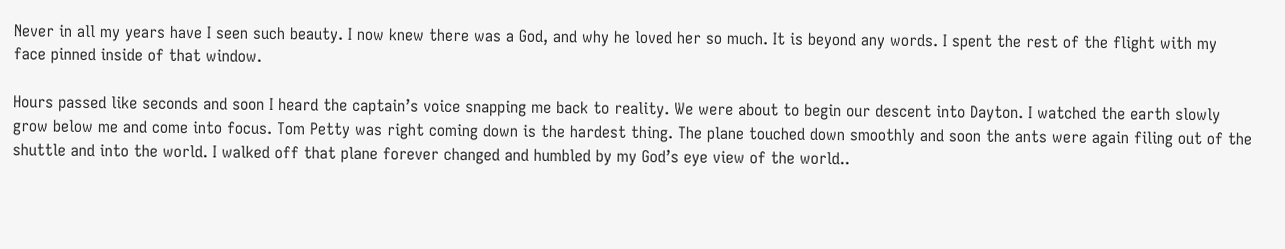Never in all my years have I seen such beauty. I now knew there was a God, and why he loved her so much. It is beyond any words. I spent the rest of the flight with my face pinned inside of that window.

Hours passed like seconds and soon I heard the captain’s voice snapping me back to reality. We were about to begin our descent into Dayton. I watched the earth slowly grow below me and come into focus. Tom Petty was right coming down is the hardest thing. The plane touched down smoothly and soon the ants were again filing out of the shuttle and into the world. I walked off that plane forever changed and humbled by my God’s eye view of the world..